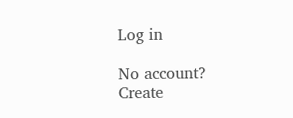Log in

No account? Create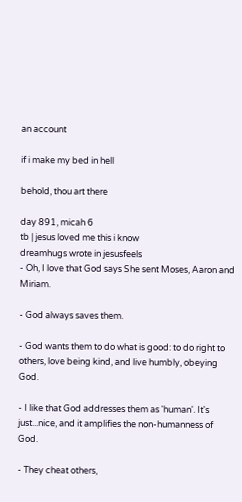an account

if i make my bed in hell

behold, thou art there

day 891, micah 6
tb | jesus loved me this i know
dreamhugs wrote in jesusfeels
- Oh, I love that God says She sent Moses, Aaron and Miriam.

- God always saves them.

- God wants them to do what is good: to do right to others, love being kind, and live humbly, obeying God.

- I like that God addresses them as 'human'. It's just...nice, and it amplifies the non-humanness of God.

- They cheat others,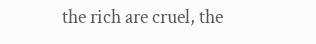the rich are cruel, the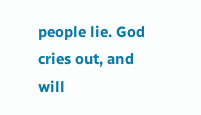people lie. God cries out, and will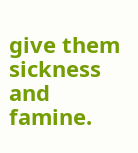give them sickness and famine.